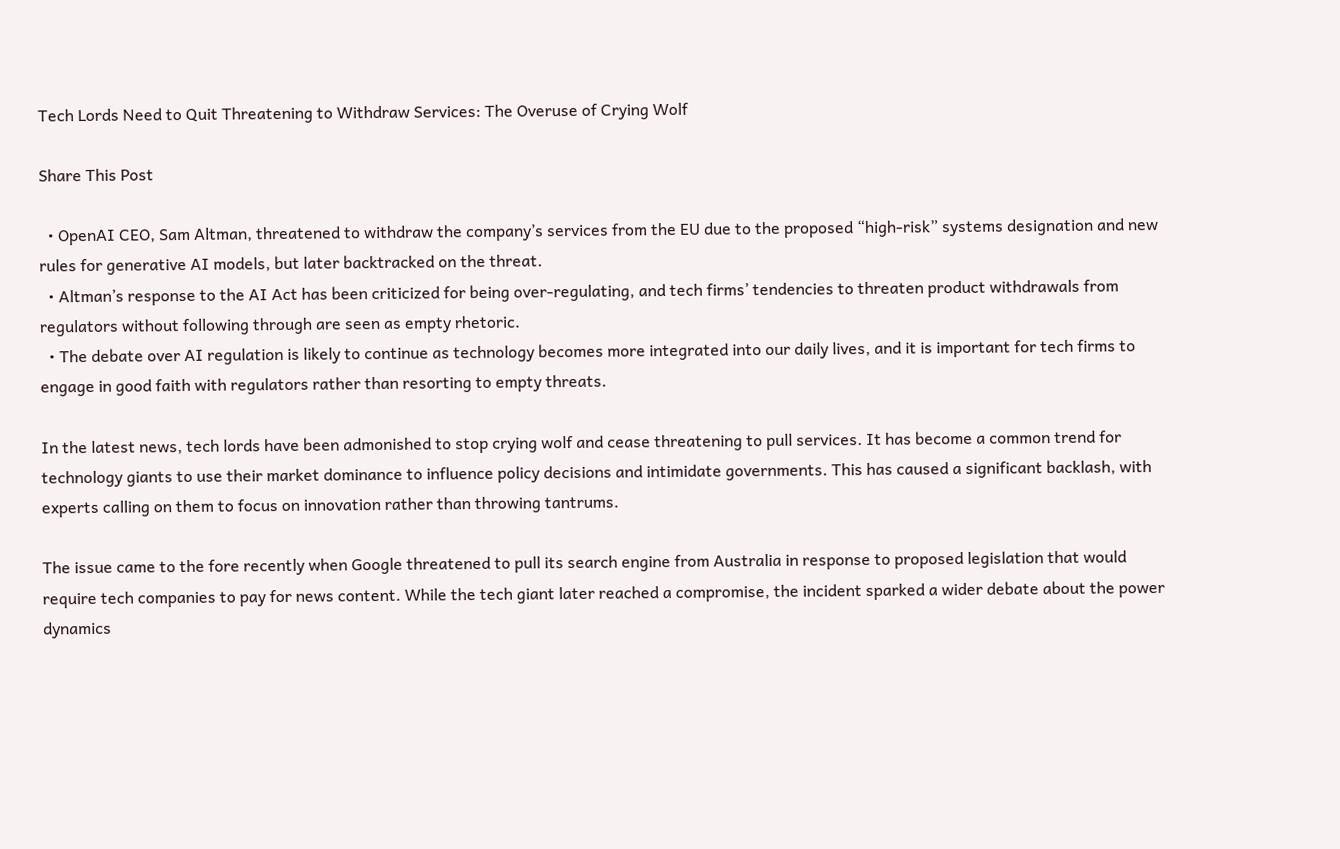Tech Lords Need to Quit Threatening to Withdraw Services: The Overuse of Crying Wolf

Share This Post

  • OpenAI CEO, Sam Altman, threatened to withdraw the company’s services from the EU due to the proposed “high-risk” systems designation and new rules for generative AI models, but later backtracked on the threat.
  • Altman’s response to the AI Act has been criticized for being over-regulating, and tech firms’ tendencies to threaten product withdrawals from regulators without following through are seen as empty rhetoric.
  • The debate over AI regulation is likely to continue as technology becomes more integrated into our daily lives, and it is important for tech firms to engage in good faith with regulators rather than resorting to empty threats.

In the latest news, tech lords have been admonished to stop crying wolf and cease threatening to pull services. It has become a common trend for technology giants to use their market dominance to influence policy decisions and intimidate governments. This has caused a significant backlash, with experts calling on them to focus on innovation rather than throwing tantrums.

The issue came to the fore recently when Google threatened to pull its search engine from Australia in response to proposed legislation that would require tech companies to pay for news content. While the tech giant later reached a compromise, the incident sparked a wider debate about the power dynamics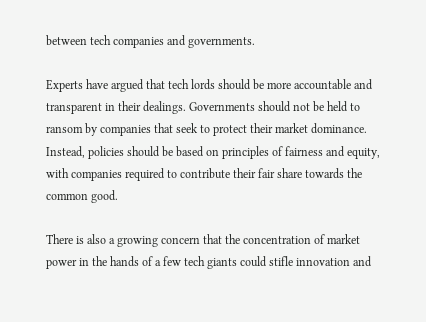between tech companies and governments.

Experts have argued that tech lords should be more accountable and transparent in their dealings. Governments should not be held to ransom by companies that seek to protect their market dominance. Instead, policies should be based on principles of fairness and equity, with companies required to contribute their fair share towards the common good.

There is also a growing concern that the concentration of market power in the hands of a few tech giants could stifle innovation and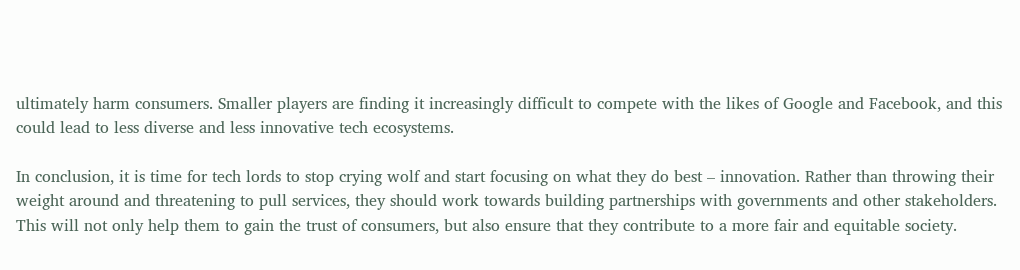ultimately harm consumers. Smaller players are finding it increasingly difficult to compete with the likes of Google and Facebook, and this could lead to less diverse and less innovative tech ecosystems.

In conclusion, it is time for tech lords to stop crying wolf and start focusing on what they do best – innovation. Rather than throwing their weight around and threatening to pull services, they should work towards building partnerships with governments and other stakeholders. This will not only help them to gain the trust of consumers, but also ensure that they contribute to a more fair and equitable society.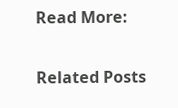Read More:

Related Posts